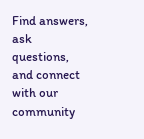Find answers, ask questions, and connect with our
community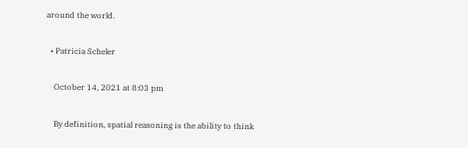around the world.

  • Patricia Scheler

    October 14, 2021 at 8:03 pm

    By definition, spatial reasoning is the ability to think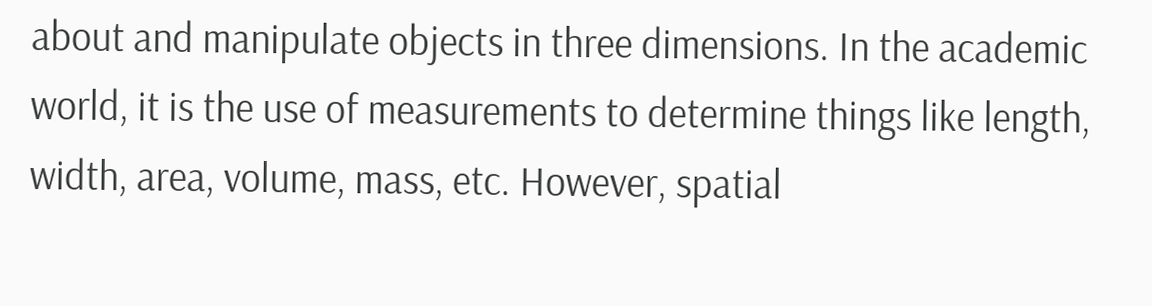about and manipulate objects in three dimensions. In the academic world, it is the use of measurements to determine things like length, width, area, volume, mass, etc. However, spatial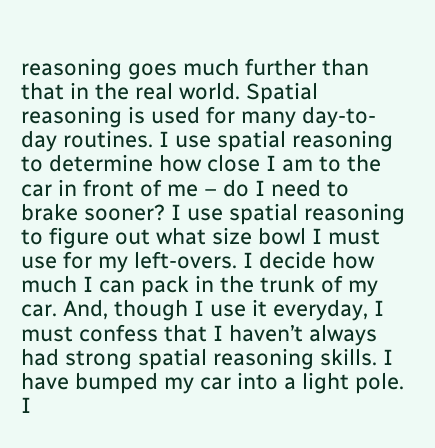reasoning goes much further than that in the real world. Spatial reasoning is used for many day-to-day routines. I use spatial reasoning to determine how close I am to the car in front of me – do I need to brake sooner? I use spatial reasoning to figure out what size bowl I must use for my left-overs. I decide how much I can pack in the trunk of my car. And, though I use it everyday, I must confess that I haven’t always had strong spatial reasoning skills. I have bumped my car into a light pole. I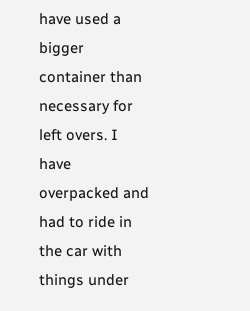have used a bigger container than necessary for left overs. I have overpacked and had to ride in the car with things under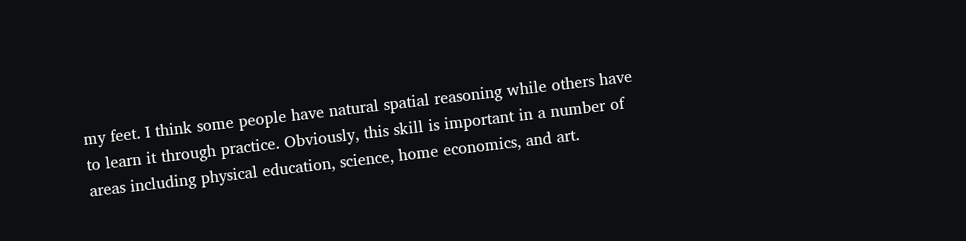my feet. I think some people have natural spatial reasoning while others have to learn it through practice. Obviously, this skill is important in a number of areas including physical education, science, home economics, and art.